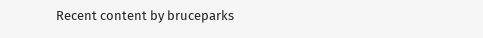Recent content by bruceparks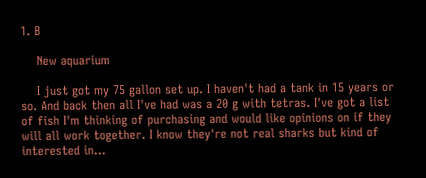1. B

    New aquarium

    I just got my 75 gallon set up. I haven't had a tank in 15 years or so. And back then all I've had was a 20 g with tetras. I've got a list of fish I'm thinking of purchasing and would like opinions on if they will all work together. I know they're not real sharks but kind of interested in...